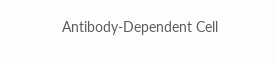Antibody-Dependent Cell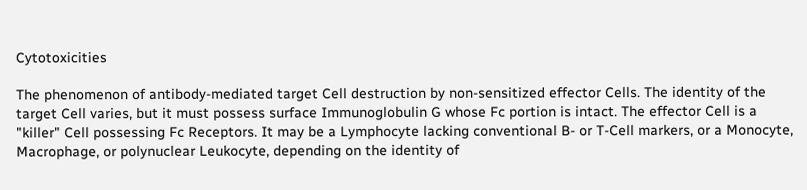Cytotoxicities

The phenomenon of antibody-mediated target Cell destruction by non-sensitized effector Cells. The identity of the target Cell varies, but it must possess surface Immunoglobulin G whose Fc portion is intact. The effector Cell is a "killer" Cell possessing Fc Receptors. It may be a Lymphocyte lacking conventional B- or T-Cell markers, or a Monocyte, Macrophage, or polynuclear Leukocyte, depending on the identity of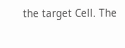the target Cell. The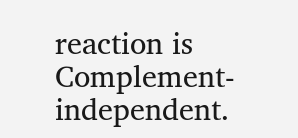reaction is Complement-independent.